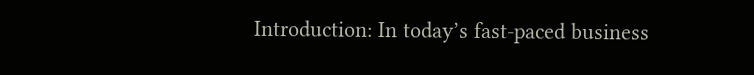Introduction: In today’s fast-paced business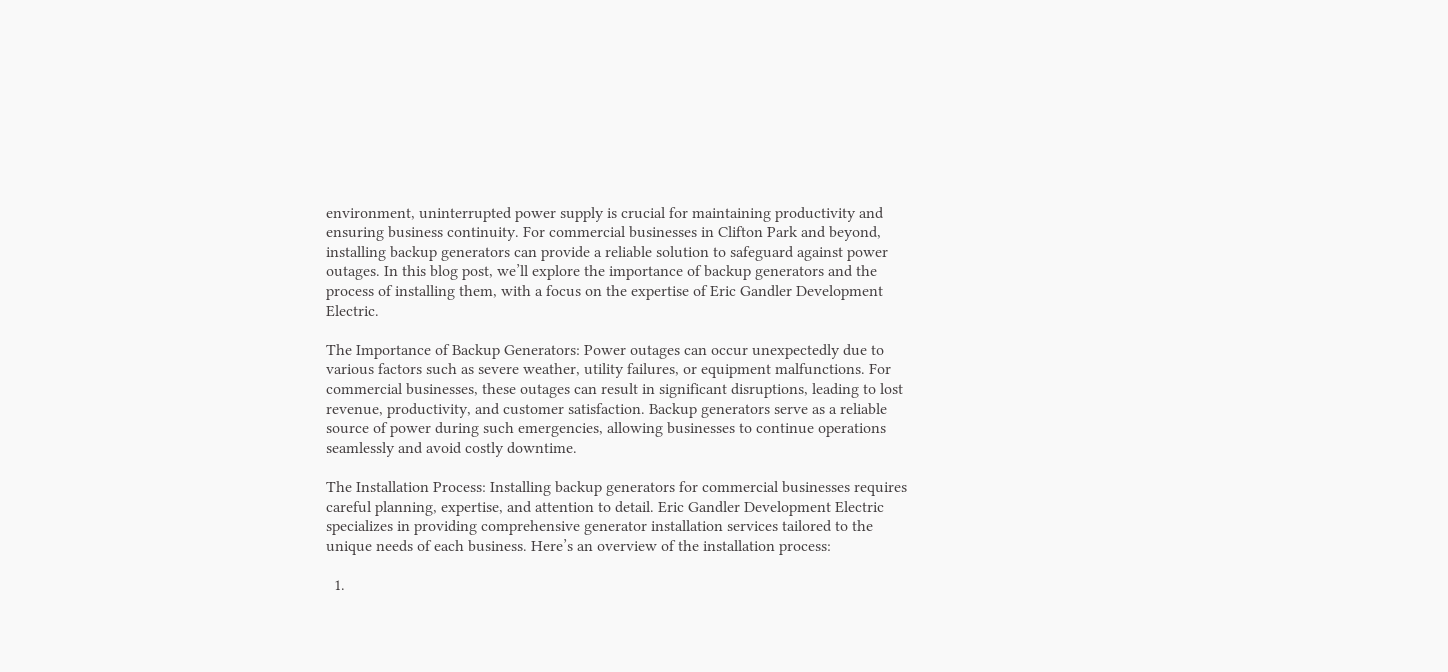environment, uninterrupted power supply is crucial for maintaining productivity and ensuring business continuity. For commercial businesses in Clifton Park and beyond, installing backup generators can provide a reliable solution to safeguard against power outages. In this blog post, we’ll explore the importance of backup generators and the process of installing them, with a focus on the expertise of Eric Gandler Development Electric.

The Importance of Backup Generators: Power outages can occur unexpectedly due to various factors such as severe weather, utility failures, or equipment malfunctions. For commercial businesses, these outages can result in significant disruptions, leading to lost revenue, productivity, and customer satisfaction. Backup generators serve as a reliable source of power during such emergencies, allowing businesses to continue operations seamlessly and avoid costly downtime.

The Installation Process: Installing backup generators for commercial businesses requires careful planning, expertise, and attention to detail. Eric Gandler Development Electric specializes in providing comprehensive generator installation services tailored to the unique needs of each business. Here’s an overview of the installation process:

  1.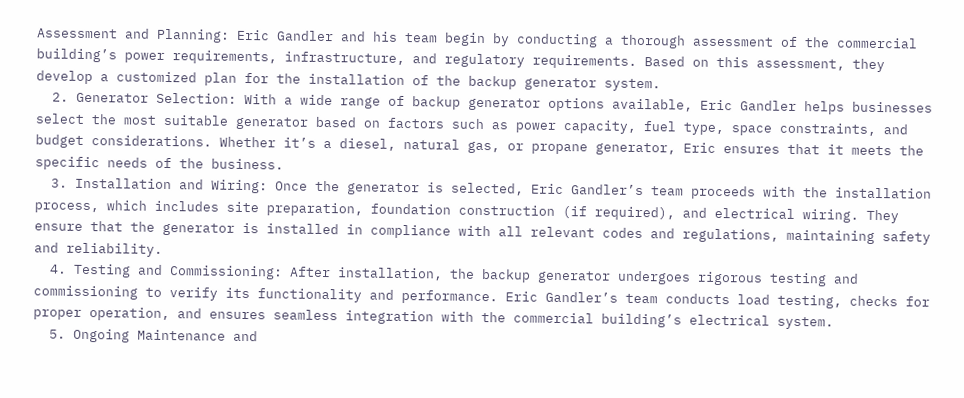Assessment and Planning: Eric Gandler and his team begin by conducting a thorough assessment of the commercial building’s power requirements, infrastructure, and regulatory requirements. Based on this assessment, they develop a customized plan for the installation of the backup generator system.
  2. Generator Selection: With a wide range of backup generator options available, Eric Gandler helps businesses select the most suitable generator based on factors such as power capacity, fuel type, space constraints, and budget considerations. Whether it’s a diesel, natural gas, or propane generator, Eric ensures that it meets the specific needs of the business.
  3. Installation and Wiring: Once the generator is selected, Eric Gandler’s team proceeds with the installation process, which includes site preparation, foundation construction (if required), and electrical wiring. They ensure that the generator is installed in compliance with all relevant codes and regulations, maintaining safety and reliability.
  4. Testing and Commissioning: After installation, the backup generator undergoes rigorous testing and commissioning to verify its functionality and performance. Eric Gandler’s team conducts load testing, checks for proper operation, and ensures seamless integration with the commercial building’s electrical system.
  5. Ongoing Maintenance and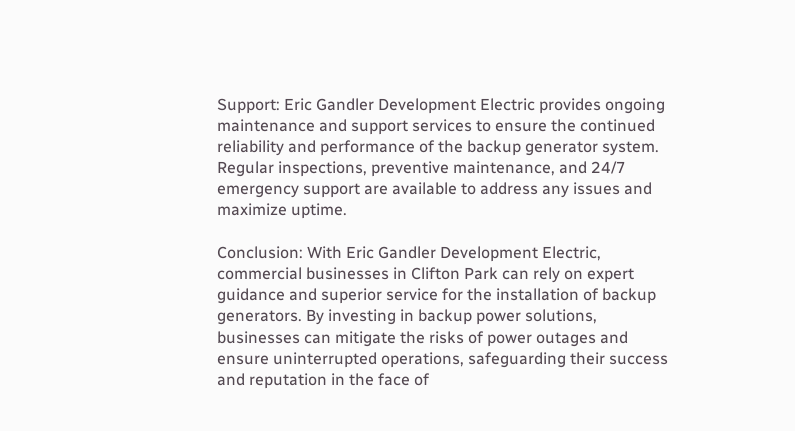Support: Eric Gandler Development Electric provides ongoing maintenance and support services to ensure the continued reliability and performance of the backup generator system. Regular inspections, preventive maintenance, and 24/7 emergency support are available to address any issues and maximize uptime.

Conclusion: With Eric Gandler Development Electric, commercial businesses in Clifton Park can rely on expert guidance and superior service for the installation of backup generators. By investing in backup power solutions, businesses can mitigate the risks of power outages and ensure uninterrupted operations, safeguarding their success and reputation in the face of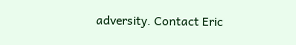adversity. Contact Eric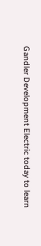Gandler Development Electric today to learn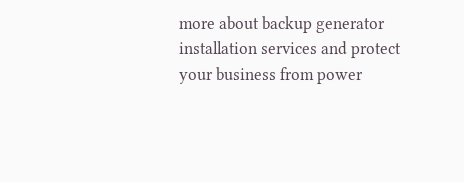more about backup generator installation services and protect your business from power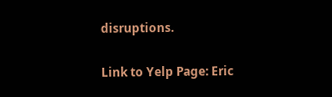disruptions.

Link to Yelp Page: Eric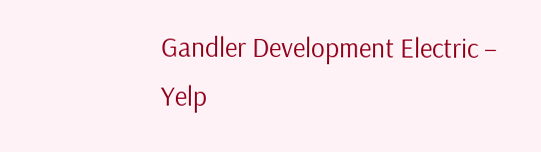Gandler Development Electric – Yelp